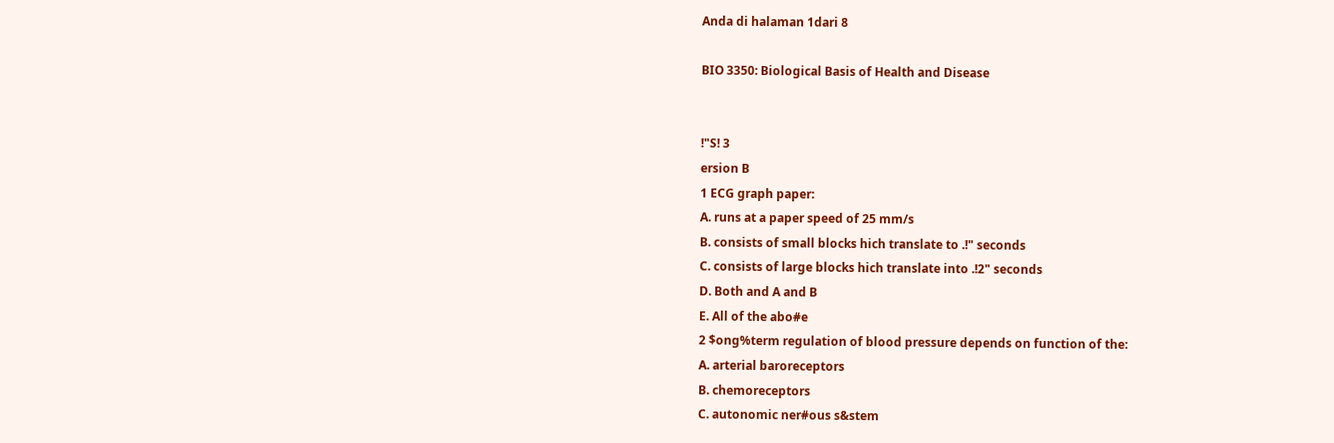Anda di halaman 1dari 8

BIO 3350: Biological Basis of Health and Disease


!"S! 3
ersion B
1 ECG graph paper:
A. runs at a paper speed of 25 mm/s
B. consists of small blocks hich translate to .!" seconds
C. consists of large blocks hich translate into .!2" seconds
D. Both and A and B
E. All of the abo#e
2 $ong%term regulation of blood pressure depends on function of the:
A. arterial baroreceptors
B. chemoreceptors
C. autonomic ner#ous s&stem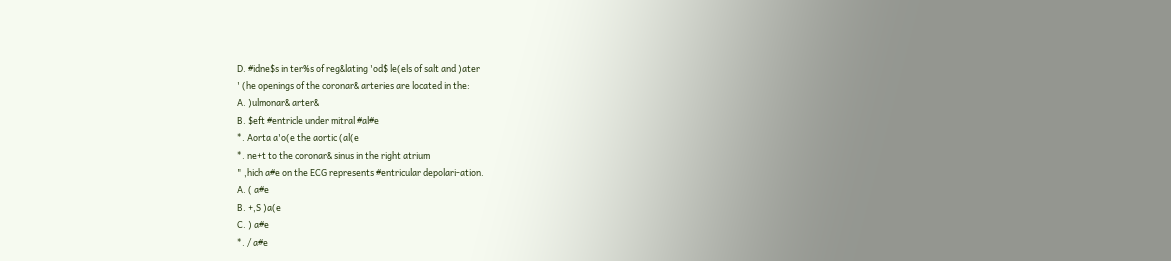D. #idne$s in ter%s of reg&lating 'od$ le(els of salt and )ater
' (he openings of the coronar& arteries are located in the:
A. )ulmonar& arter&
B. $eft #entricle under mitral #al#e
*. Aorta a'o(e the aortic (al(e
*. ne+t to the coronar& sinus in the right atrium
" ,hich a#e on the ECG represents #entricular depolari-ation.
A. ( a#e
B. +,S )a(e
C. ) a#e
*. / a#e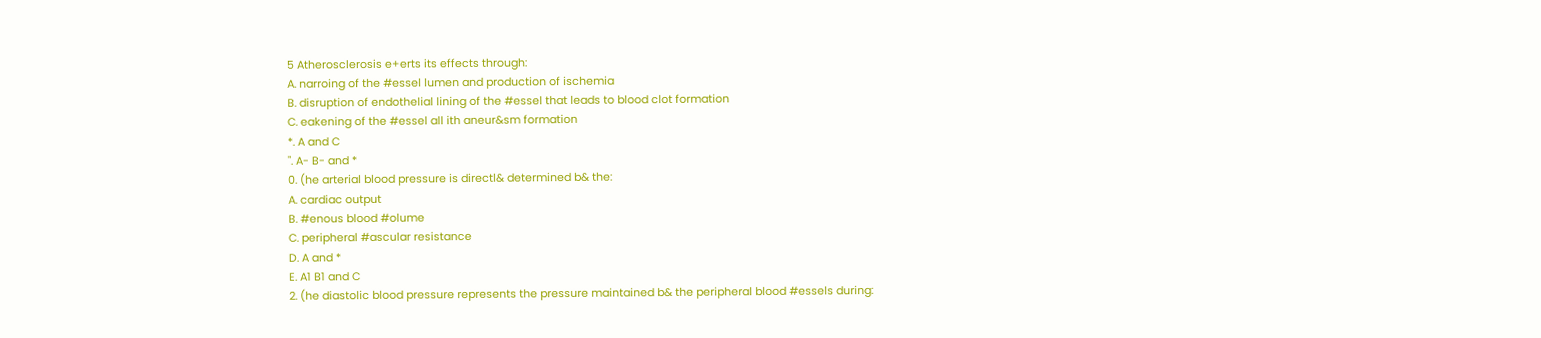5 Atherosclerosis e+erts its effects through:
A. narroing of the #essel lumen and production of ischemia
B. disruption of endothelial lining of the #essel that leads to blood clot formation
C. eakening of the #essel all ith aneur&sm formation
*. A and C
". A- B- and *
0. (he arterial blood pressure is directl& determined b& the:
A. cardiac output
B. #enous blood #olume
C. peripheral #ascular resistance
D. A and *
E. A1 B1 and C
2. (he diastolic blood pressure represents the pressure maintained b& the peripheral blood #essels during: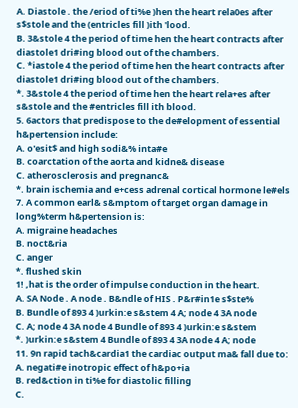A. Diastole . the /eriod of ti%e )hen the heart rela0es after s$stole and the (entricles fill )ith 'lood.
B. 3&stole 4 the period of time hen the heart contracts after diastole1 dri#ing blood out of the chambers.
C. *iastole 4 the period of time hen the heart contracts after diastole1 dri#ing blood out of the chambers.
*. 3&stole 4 the period of time hen the heart rela+es after s&stole and the #entricles fill ith blood.
5. 6actors that predispose to the de#elopment of essential h&pertension include:
A. o'esit$ and high sodi&% inta#e
B. coarctation of the aorta and kidne& disease
C. atherosclerosis and pregnanc&
*. brain ischemia and e+cess adrenal cortical hormone le#els
7. A common earl& s&mptom of target organ damage in long%term h&pertension is:
A. migraine headaches
B. noct&ria
C. anger
*. flushed skin
1! ,hat is the order of impulse conduction in the heart.
A. SA Node . A node . B&ndle of HIS . P&r#in1e s$ste%
B. Bundle of 893 4 )urkin:e s&stem 4 A; node 4 3A node
C. A; node 4 3A node 4 Bundle of 893 4 )urkin:e s&stem
*. )urkin:e s&stem 4 Bundle of 893 4 3A node 4 A; node
11. 9n rapid tach&cardia1 the cardiac output ma& fall due to:
A. negati#e inotropic effect of h&po+ia
B. red&ction in ti%e for diastolic filling
C.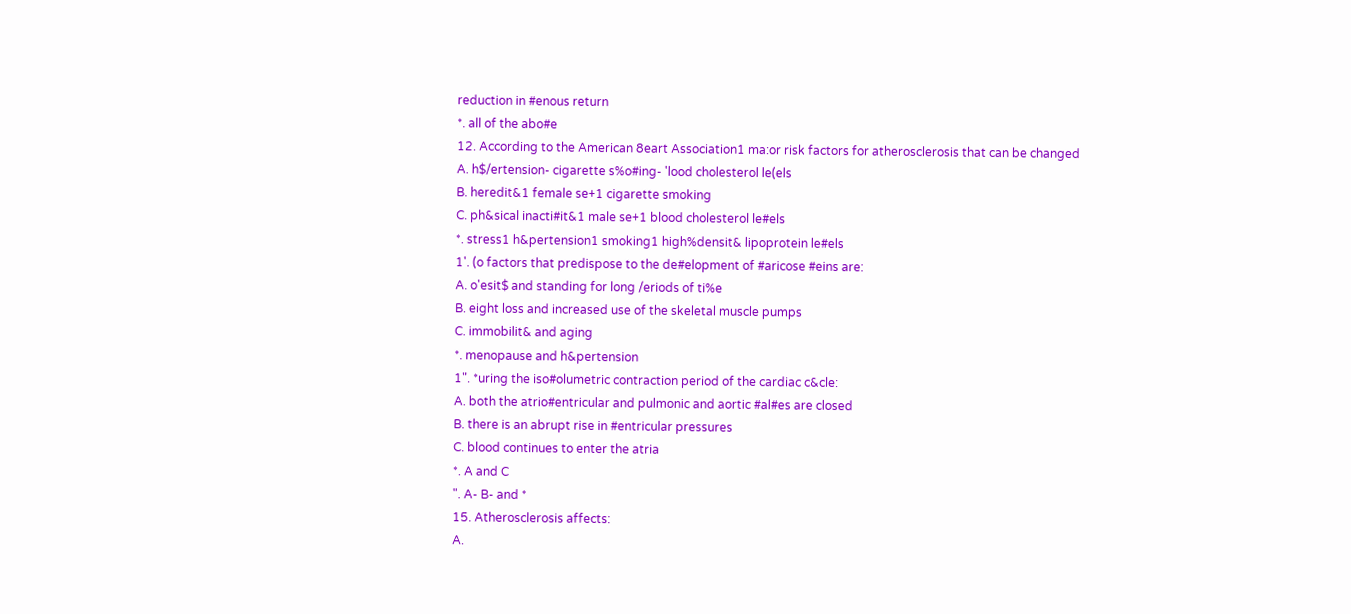reduction in #enous return
*. all of the abo#e
12. According to the American 8eart Association1 ma:or risk factors for atherosclerosis that can be changed
A. h$/ertension- cigarette s%o#ing- 'lood cholesterol le(els
B. heredit&1 female se+1 cigarette smoking
C. ph&sical inacti#it&1 male se+1 blood cholesterol le#els
*. stress1 h&pertension1 smoking1 high%densit& lipoprotein le#els
1'. (o factors that predispose to the de#elopment of #aricose #eins are:
A. o'esit$ and standing for long /eriods of ti%e
B. eight loss and increased use of the skeletal muscle pumps
C. immobilit& and aging
*. menopause and h&pertension
1". *uring the iso#olumetric contraction period of the cardiac c&cle:
A. both the atrio#entricular and pulmonic and aortic #al#es are closed
B. there is an abrupt rise in #entricular pressures
C. blood continues to enter the atria
*. A and C
". A- B- and *
15. Atherosclerosis affects:
A.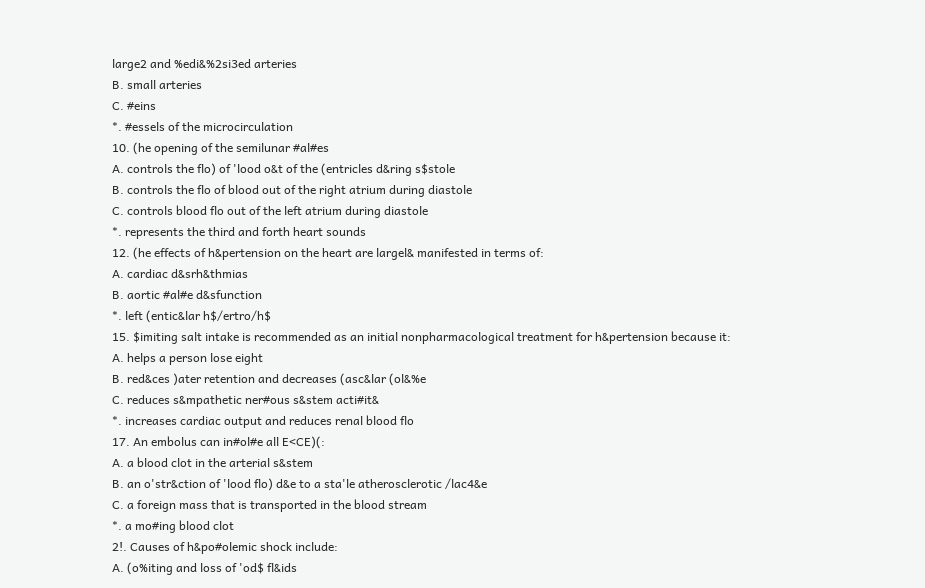large2 and %edi&%2si3ed arteries
B. small arteries
C. #eins
*. #essels of the microcirculation
10. (he opening of the semilunar #al#es
A. controls the flo) of 'lood o&t of the (entricles d&ring s$stole
B. controls the flo of blood out of the right atrium during diastole
C. controls blood flo out of the left atrium during diastole
*. represents the third and forth heart sounds
12. (he effects of h&pertension on the heart are largel& manifested in terms of:
A. cardiac d&srh&thmias
B. aortic #al#e d&sfunction
*. left (entic&lar h$/ertro/h$
15. $imiting salt intake is recommended as an initial nonpharmacological treatment for h&pertension because it:
A. helps a person lose eight
B. red&ces )ater retention and decreases (asc&lar (ol&%e
C. reduces s&mpathetic ner#ous s&stem acti#it&
*. increases cardiac output and reduces renal blood flo
17. An embolus can in#ol#e all E<CE)(:
A. a blood clot in the arterial s&stem
B. an o'str&ction of 'lood flo) d&e to a sta'le atherosclerotic /lac4&e
C. a foreign mass that is transported in the blood stream
*. a mo#ing blood clot
2!. Causes of h&po#olemic shock include:
A. (o%iting and loss of 'od$ fl&ids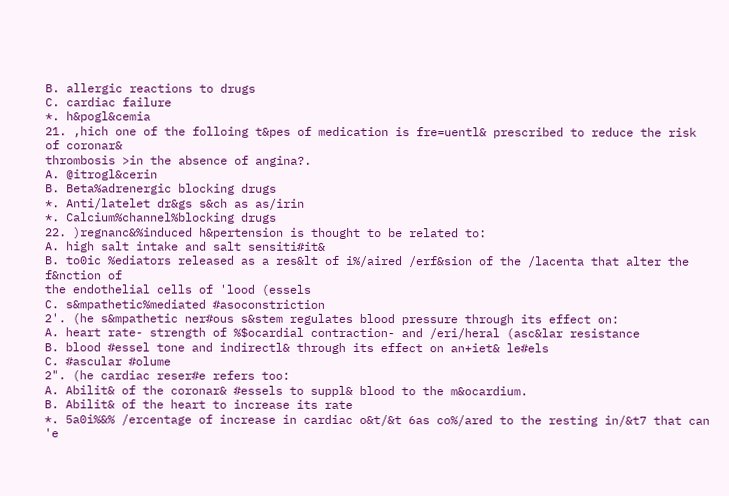B. allergic reactions to drugs
C. cardiac failure
*. h&pogl&cemia
21. ,hich one of the folloing t&pes of medication is fre=uentl& prescribed to reduce the risk of coronar&
thrombosis >in the absence of angina?.
A. @itrogl&cerin
B. Beta%adrenergic blocking drugs
*. Anti/latelet dr&gs s&ch as as/irin
*. Calcium%channel%blocking drugs
22. )regnanc&%induced h&pertension is thought to be related to:
A. high salt intake and salt sensiti#it&
B. to0ic %ediators released as a res&lt of i%/aired /erf&sion of the /lacenta that alter the f&nction of
the endothelial cells of 'lood (essels
C. s&mpathetic%mediated #asoconstriction
2'. (he s&mpathetic ner#ous s&stem regulates blood pressure through its effect on:
A. heart rate- strength of %$ocardial contraction- and /eri/heral (asc&lar resistance
B. blood #essel tone and indirectl& through its effect on an+iet& le#els
C. #ascular #olume
2". (he cardiac reser#e refers too:
A. Abilit& of the coronar& #essels to suppl& blood to the m&ocardium.
B. Abilit& of the heart to increase its rate
*. 5a0i%&% /ercentage of increase in cardiac o&t/&t 6as co%/ared to the resting in/&t7 that can 'e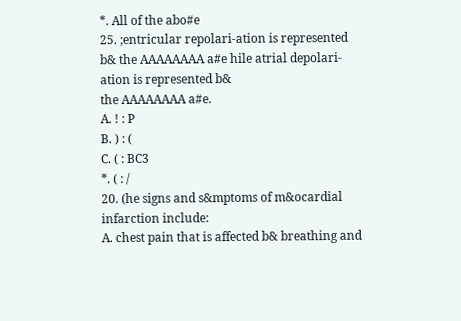*. All of the abo#e
25. ;entricular repolari-ation is represented b& the AAAAAAAA a#e hile atrial depolari-ation is represented b&
the AAAAAAAA a#e.
A. ! : P
B. ) : (
C. ( : BC3
*. ( : /
20. (he signs and s&mptoms of m&ocardial infarction include:
A. chest pain that is affected b& breathing and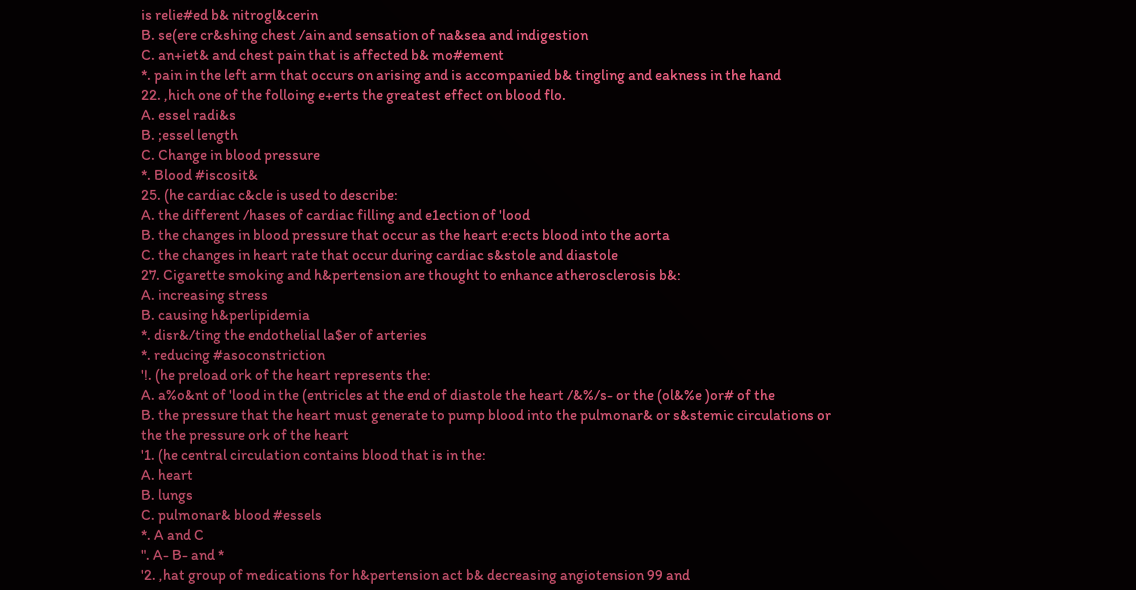is relie#ed b& nitrogl&cerin
B. se(ere cr&shing chest /ain and sensation of na&sea and indigestion
C. an+iet& and chest pain that is affected b& mo#ement
*. pain in the left arm that occurs on arising and is accompanied b& tingling and eakness in the hand
22. ,hich one of the folloing e+erts the greatest effect on blood flo.
A. essel radi&s
B. ;essel length
C. Change in blood pressure
*. Blood #iscosit&
25. (he cardiac c&cle is used to describe:
A. the different /hases of cardiac filling and e1ection of 'lood
B. the changes in blood pressure that occur as the heart e:ects blood into the aorta
C. the changes in heart rate that occur during cardiac s&stole and diastole
27. Cigarette smoking and h&pertension are thought to enhance atherosclerosis b&:
A. increasing stress
B. causing h&perlipidemia
*. disr&/ting the endothelial la$er of arteries
*. reducing #asoconstriction
'!. (he preload ork of the heart represents the:
A. a%o&nt of 'lood in the (entricles at the end of diastole the heart /&%/s- or the (ol&%e )or# of the
B. the pressure that the heart must generate to pump blood into the pulmonar& or s&stemic circulations or
the the pressure ork of the heart
'1. (he central circulation contains blood that is in the:
A. heart
B. lungs
C. pulmonar& blood #essels
*. A and C
". A- B- and *
'2. ,hat group of medications for h&pertension act b& decreasing angiotension 99 and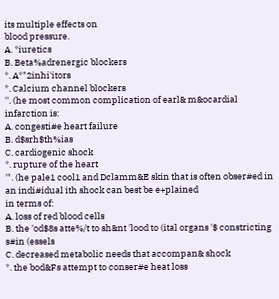its multiple effects on
blood pressure.
A. *iuretics
B. Beta%adrenergic blockers
*. A*"2inhi'itors
*. Calcium channel blockers
''. (he most common complication of earl& m&ocardial infarction is:
A. congesti#e heart failure
B. d$srh$th%ias
C. cardiogenic shock
*. rupture of the heart
'". (he pale1 cool1 and Dclamm&E skin that is often obser#ed in an indi#idual ith shock can best be e+plained
in terms of:
A. loss of red blood cells
B. the 'od$8s atte%/t to sh&nt 'lood to (ital organs '$ constricting s#in (essels
C. decreased metabolic needs that accompan& shock
*. the bod&Fs attempt to conser#e heat loss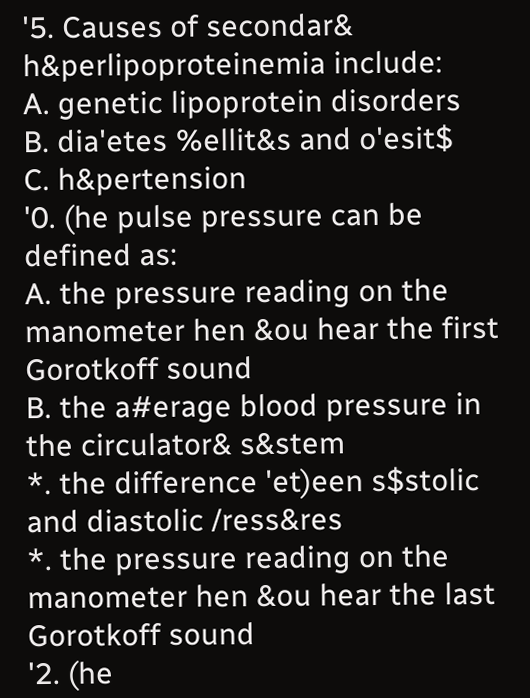'5. Causes of secondar& h&perlipoproteinemia include:
A. genetic lipoprotein disorders
B. dia'etes %ellit&s and o'esit$
C. h&pertension
'0. (he pulse pressure can be defined as:
A. the pressure reading on the manometer hen &ou hear the first Gorotkoff sound
B. the a#erage blood pressure in the circulator& s&stem
*. the difference 'et)een s$stolic and diastolic /ress&res
*. the pressure reading on the manometer hen &ou hear the last Gorotkoff sound
'2. (he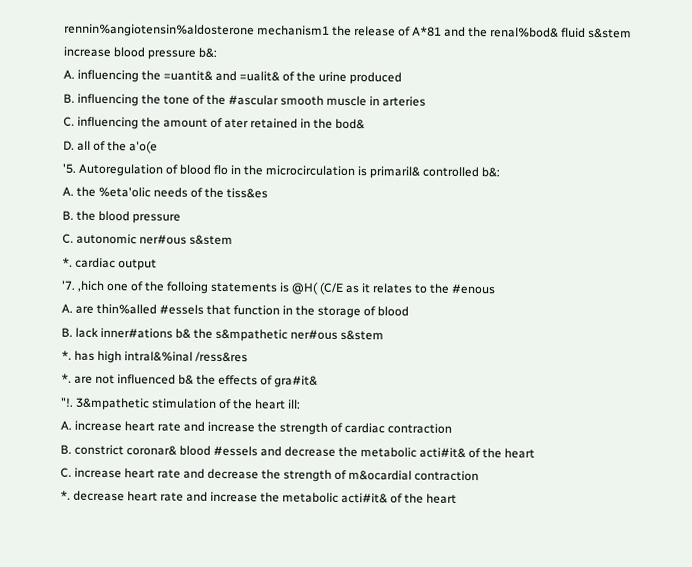rennin%angiotensin%aldosterone mechanism1 the release of A*81 and the renal%bod& fluid s&stem
increase blood pressure b&:
A. influencing the =uantit& and =ualit& of the urine produced
B. influencing the tone of the #ascular smooth muscle in arteries
C. influencing the amount of ater retained in the bod&
D. all of the a'o(e
'5. Autoregulation of blood flo in the microcirculation is primaril& controlled b&:
A. the %eta'olic needs of the tiss&es
B. the blood pressure
C. autonomic ner#ous s&stem
*. cardiac output
'7. ,hich one of the folloing statements is @H( (C/E as it relates to the #enous
A. are thin%alled #essels that function in the storage of blood
B. lack inner#ations b& the s&mpathetic ner#ous s&stem
*. has high intral&%inal /ress&res
*. are not influenced b& the effects of gra#it&
"!. 3&mpathetic stimulation of the heart ill:
A. increase heart rate and increase the strength of cardiac contraction
B. constrict coronar& blood #essels and decrease the metabolic acti#it& of the heart
C. increase heart rate and decrease the strength of m&ocardial contraction
*. decrease heart rate and increase the metabolic acti#it& of the heart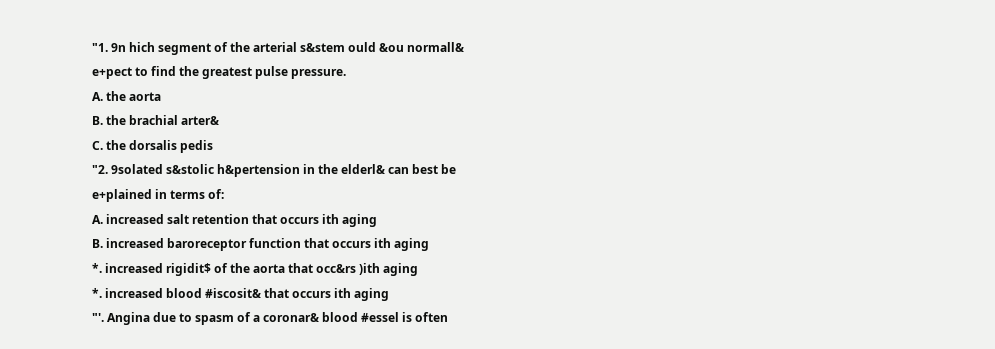"1. 9n hich segment of the arterial s&stem ould &ou normall& e+pect to find the greatest pulse pressure.
A. the aorta
B. the brachial arter&
C. the dorsalis pedis
"2. 9solated s&stolic h&pertension in the elderl& can best be e+plained in terms of:
A. increased salt retention that occurs ith aging
B. increased baroreceptor function that occurs ith aging
*. increased rigidit$ of the aorta that occ&rs )ith aging
*. increased blood #iscosit& that occurs ith aging
"'. Angina due to spasm of a coronar& blood #essel is often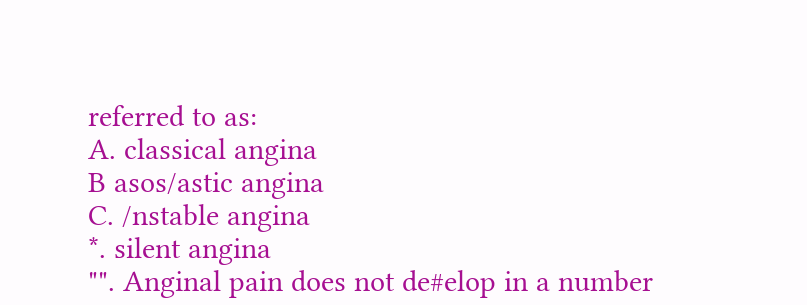referred to as:
A. classical angina
B asos/astic angina
C. /nstable angina
*. silent angina
"". Anginal pain does not de#elop in a number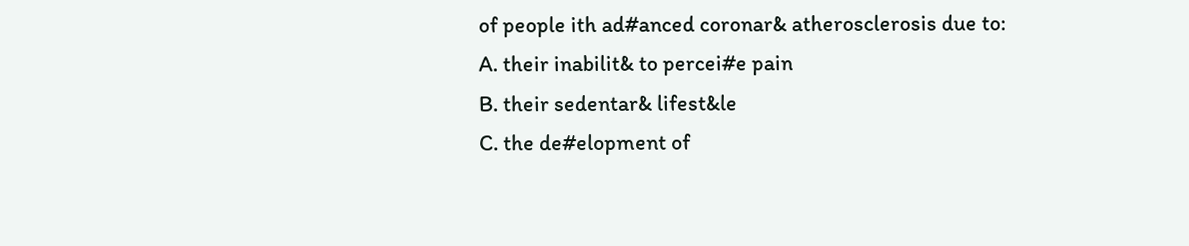of people ith ad#anced coronar& atherosclerosis due to:
A. their inabilit& to percei#e pain
B. their sedentar& lifest&le
C. the de#elopment of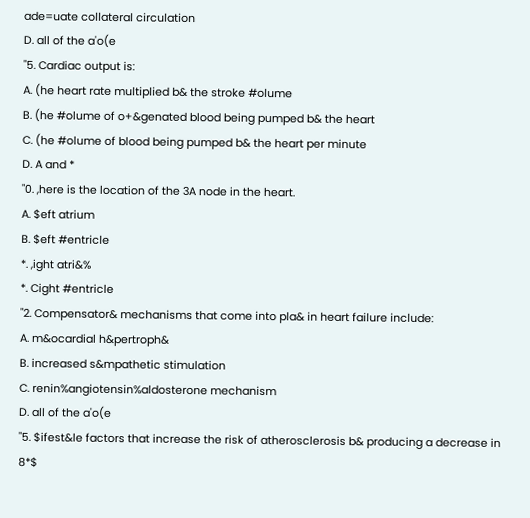ade=uate collateral circulation
D. all of the a'o(e
"5. Cardiac output is:
A. (he heart rate multiplied b& the stroke #olume
B. (he #olume of o+&genated blood being pumped b& the heart
C. (he #olume of blood being pumped b& the heart per minute
D. A and *
"0. ,here is the location of the 3A node in the heart.
A. $eft atrium
B. $eft #entricle
*. ,ight atri&%
*. Cight #entricle
"2. Compensator& mechanisms that come into pla& in heart failure include:
A. m&ocardial h&pertroph&
B. increased s&mpathetic stimulation
C. renin%angiotensin%aldosterone mechanism
D. all of the a'o(e
"5. $ifest&le factors that increase the risk of atherosclerosis b& producing a decrease in 8*$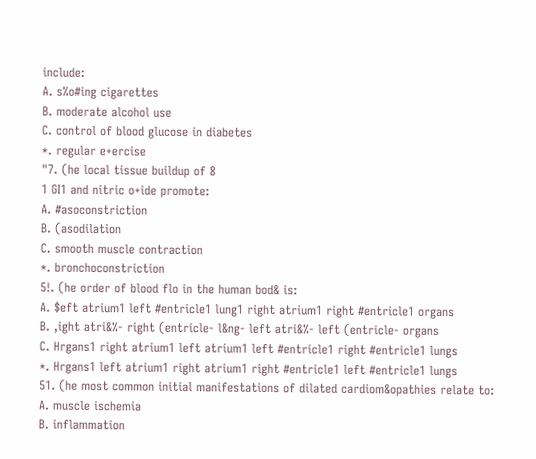include:
A. s%o#ing cigarettes
B. moderate alcohol use
C. control of blood glucose in diabetes
*. regular e+ercise
"7. (he local tissue buildup of 8
1 GI1 and nitric o+ide promote:
A. #asoconstriction
B. (asodilation
C. smooth muscle contraction
*. bronchoconstriction
5!. (he order of blood flo in the human bod& is:
A. $eft atrium1 left #entricle1 lung1 right atrium1 right #entricle1 organs
B. ,ight atri&%- right (entricle- l&ng- left atri&%- left (entricle- organs
C. Hrgans1 right atrium1 left atrium1 left #entricle1 right #entricle1 lungs
*. Hrgans1 left atrium1 right atrium1 right #entricle1 left #entricle1 lungs
51. (he most common initial manifestations of dilated cardiom&opathies relate to:
A. muscle ischemia
B. inflammation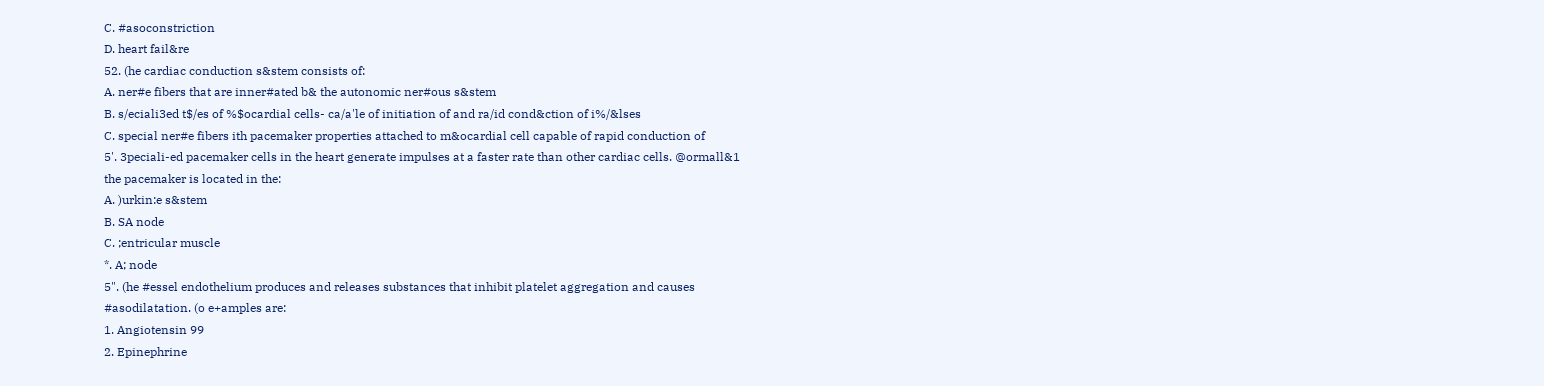C. #asoconstriction
D. heart fail&re
52. (he cardiac conduction s&stem consists of:
A. ner#e fibers that are inner#ated b& the autonomic ner#ous s&stem
B. s/eciali3ed t$/es of %$ocardial cells- ca/a'le of initiation of and ra/id cond&ction of i%/&lses
C. special ner#e fibers ith pacemaker properties attached to m&ocardial cell capable of rapid conduction of
5'. 3peciali-ed pacemaker cells in the heart generate impulses at a faster rate than other cardiac cells. @ormall&1
the pacemaker is located in the:
A. )urkin:e s&stem
B. SA node
C. ;entricular muscle
*. A; node
5". (he #essel endothelium produces and releases substances that inhibit platelet aggregation and causes
#asodilatation. (o e+amples are:
1. Angiotensin 99
2. Epinephrine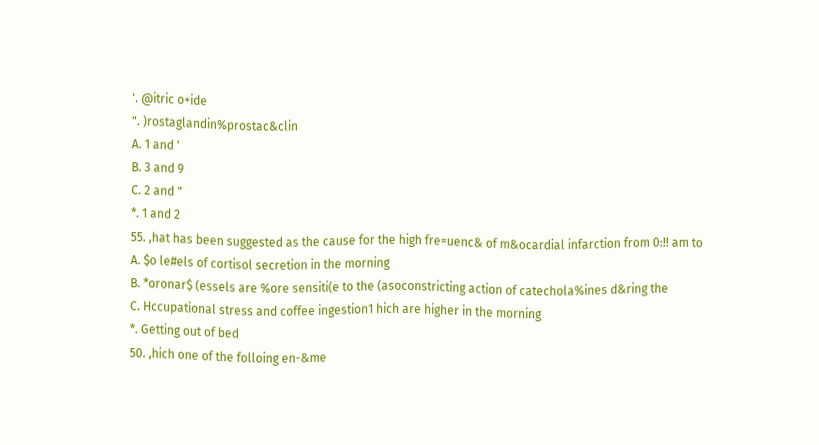'. @itric o+ide
". )rostaglandin%prostac&clin
A. 1 and '
B. 3 and 9
C. 2 and "
*. 1 and 2
55. ,hat has been suggested as the cause for the high fre=uenc& of m&ocardial infarction from 0:!! am to
A. $o le#els of cortisol secretion in the morning
B. *oronar$ (essels are %ore sensiti(e to the (asoconstricting action of catechola%ines d&ring the
C. Hccupational stress and coffee ingestion1 hich are higher in the morning
*. Getting out of bed
50. ,hich one of the folloing en-&me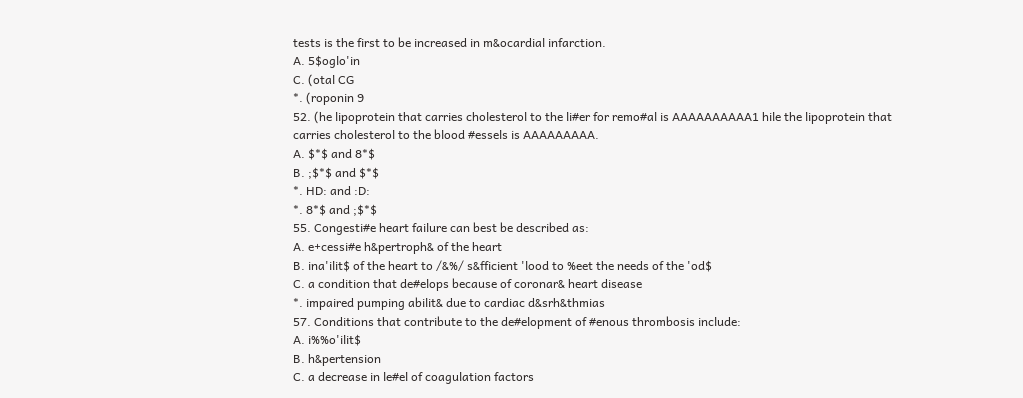tests is the first to be increased in m&ocardial infarction.
A. 5$oglo'in
C. (otal CG
*. (roponin 9
52. (he lipoprotein that carries cholesterol to the li#er for remo#al is AAAAAAAAAA1 hile the lipoprotein that
carries cholesterol to the blood #essels is AAAAAAAAA.
A. $*$ and 8*$
B. ;$*$ and $*$
*. HD: and :D:
*. 8*$ and ;$*$
55. Congesti#e heart failure can best be described as:
A. e+cessi#e h&pertroph& of the heart
B. ina'ilit$ of the heart to /&%/ s&fficient 'lood to %eet the needs of the 'od$
C. a condition that de#elops because of coronar& heart disease
*. impaired pumping abilit& due to cardiac d&srh&thmias
57. Conditions that contribute to the de#elopment of #enous thrombosis include:
A. i%%o'ilit$
B. h&pertension
C. a decrease in le#el of coagulation factors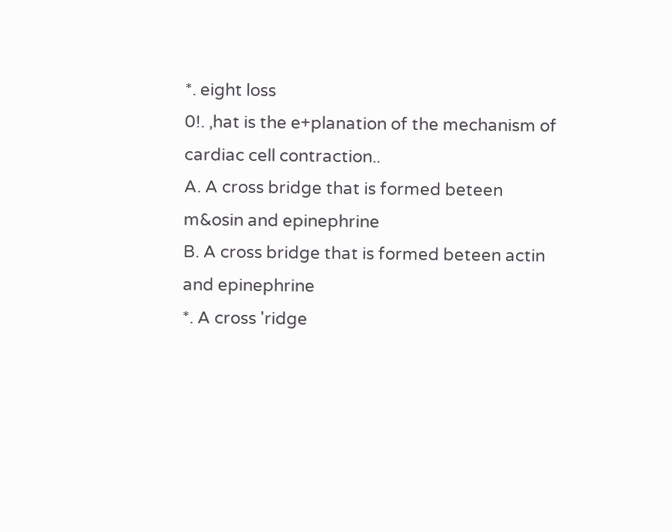*. eight loss
0!. ,hat is the e+planation of the mechanism of cardiac cell contraction..
A. A cross bridge that is formed beteen m&osin and epinephrine
B. A cross bridge that is formed beteen actin and epinephrine
*. A cross 'ridge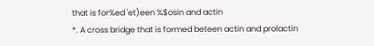that is for%ed 'et)een %$osin and actin
*. A cross bridge that is formed beteen actin and prolactin